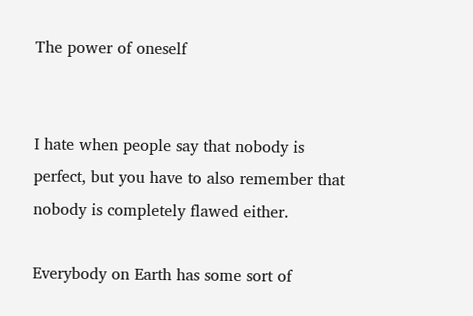The power of oneself


I hate when people say that nobody is perfect, but you have to also remember that nobody is completely flawed either.

Everybody on Earth has some sort of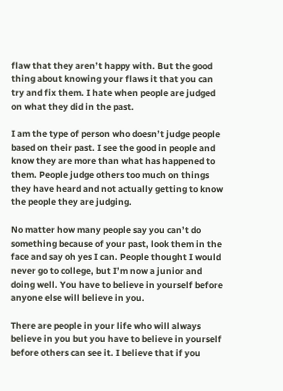flaw that they aren’t happy with. But the good thing about knowing your flaws it that you can try and fix them. I hate when people are judged on what they did in the past.

I am the type of person who doesn’t judge people based on their past. I see the good in people and know they are more than what has happened to them. People judge others too much on things they have heard and not actually getting to know the people they are judging.

No matter how many people say you can’t do something because of your past, look them in the face and say oh yes I can. People thought I would never go to college, but I’m now a junior and doing well. You have to believe in yourself before anyone else will believe in you.

There are people in your life who will always believe in you but you have to believe in yourself before others can see it. I believe that if you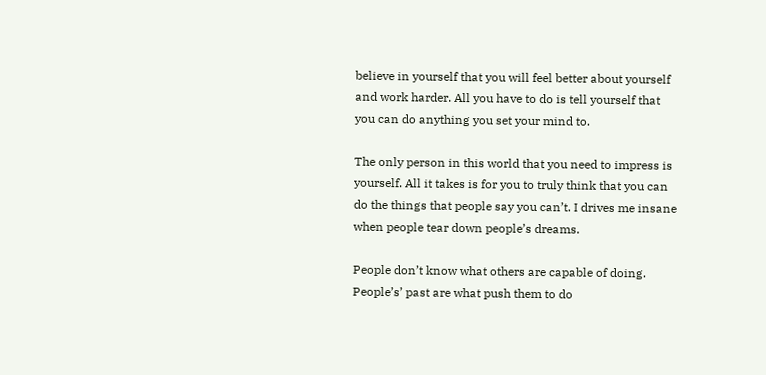believe in yourself that you will feel better about yourself and work harder. All you have to do is tell yourself that you can do anything you set your mind to.

The only person in this world that you need to impress is yourself. All it takes is for you to truly think that you can do the things that people say you can’t. I drives me insane when people tear down people’s dreams.

People don’t know what others are capable of doing. People’s’ past are what push them to do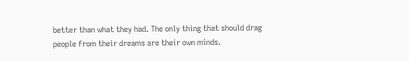better than what they had. The only thing that should drag people from their dreams are their own minds.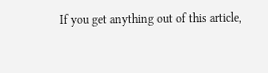If you get anything out of this article,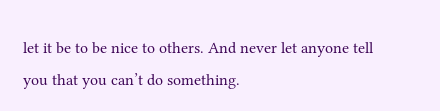let it be to be nice to others. And never let anyone tell you that you can’t do something.